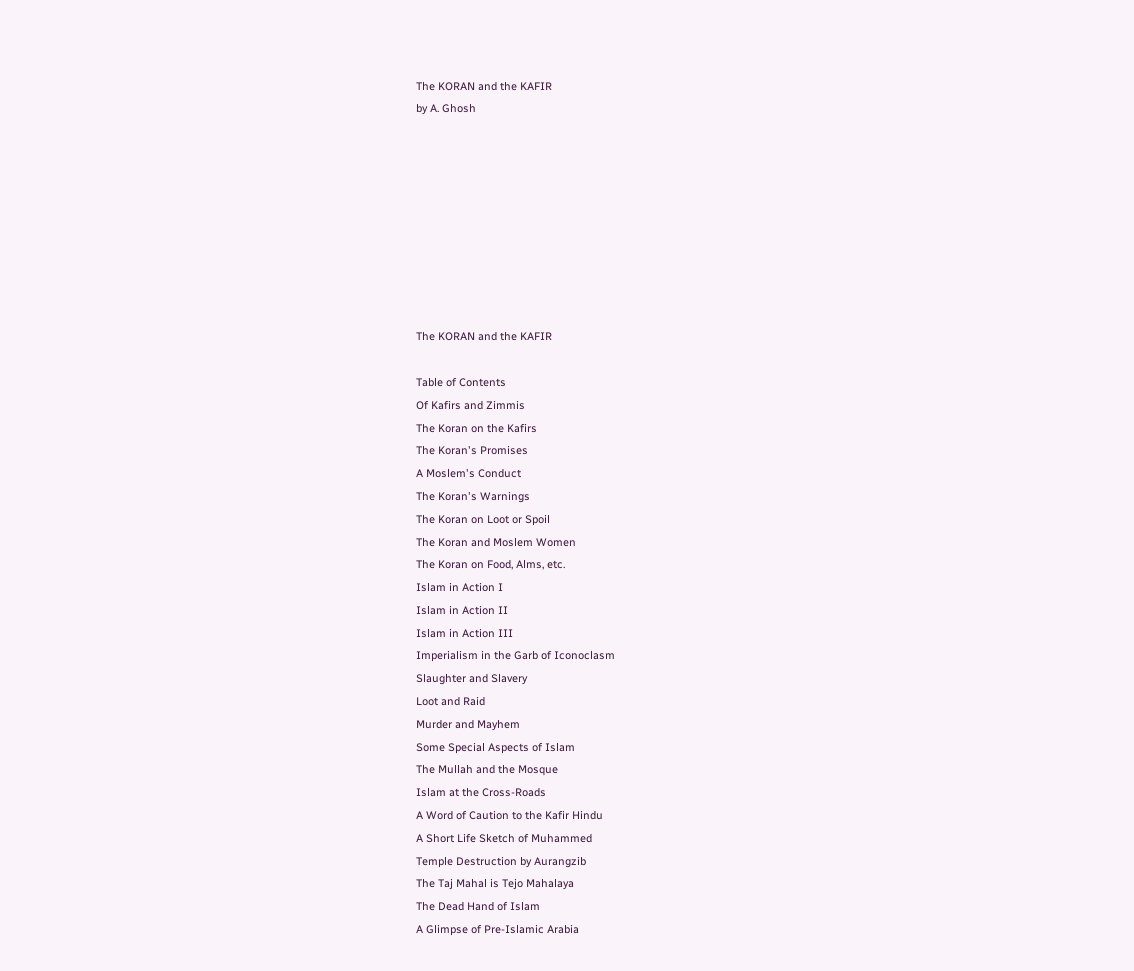The KORAN and the KAFIR
by A. Ghosh









The KORAN and the KAFIR

Table of Contents
Of Kafirs and Zimmis
The Koran on the Kafirs
The Koran's Promises
A Moslem's Conduct
The Koran's Warnings
The Koran on Loot or Spoil
The Koran and Moslem Women
The Koran on Food, Alms, etc.
Islam in Action I
Islam in Action II
Islam in Action III
Imperialism in the Garb of Iconoclasm
Slaughter and Slavery
Loot and Raid
Murder and Mayhem
Some Special Aspects of Islam
The Mullah and the Mosque
Islam at the Cross-Roads
A Word of Caution to the Kafir Hindu
A Short Life Sketch of Muhammed
Temple Destruction by Aurangzib
The Taj Mahal is Tejo Mahalaya
The Dead Hand of Islam
A Glimpse of Pre-Islamic Arabia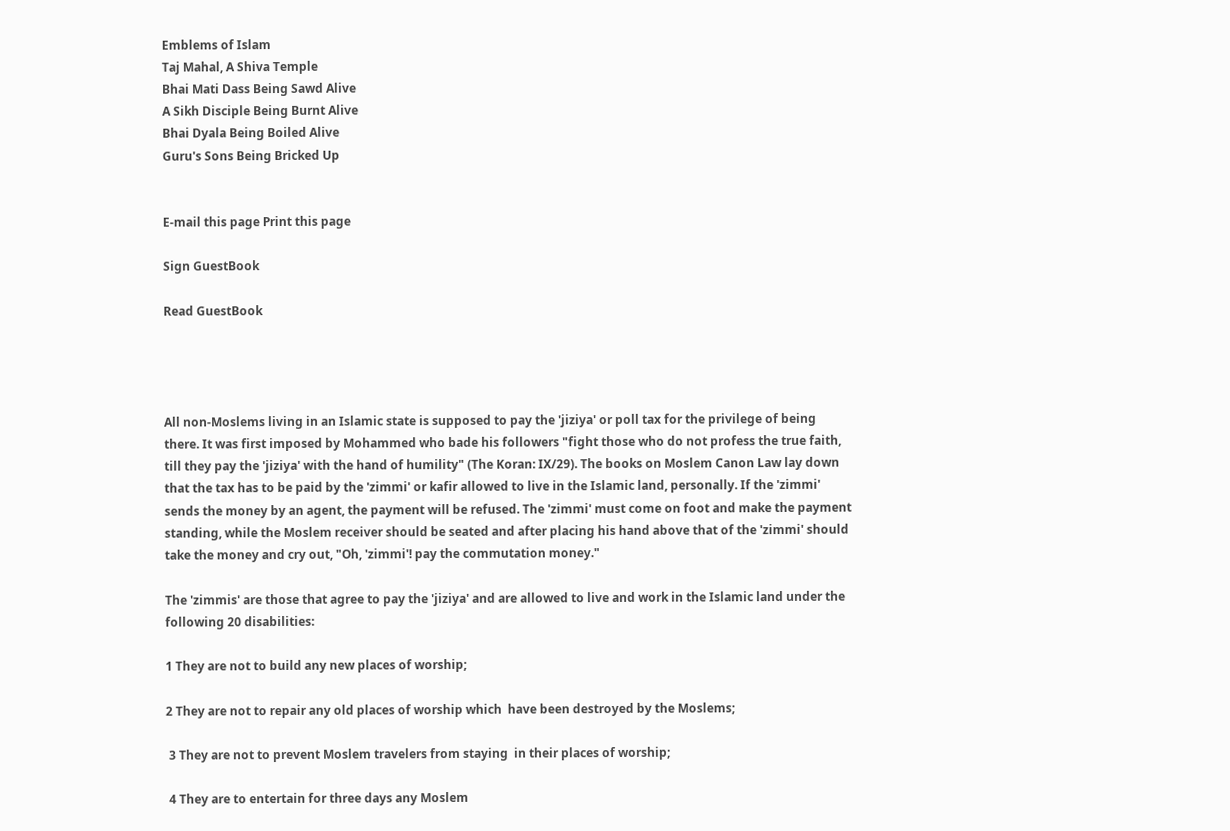Emblems of Islam
Taj Mahal, A Shiva Temple
Bhai Mati Dass Being Sawd Alive
A Sikh Disciple Being Burnt Alive
Bhai Dyala Being Boiled Alive
Guru's Sons Being Bricked Up


E-mail this page Print this page

Sign GuestBook

Read GuestBook




All non-Moslems living in an Islamic state is supposed to pay the 'jiziya' or poll tax for the privilege of being there. It was first imposed by Mohammed who bade his followers "fight those who do not profess the true faith, till they pay the 'jiziya' with the hand of humility" (The Koran: IX/29). The books on Moslem Canon Law lay down that the tax has to be paid by the 'zimmi' or kafir allowed to live in the Islamic land, personally. If the 'zimmi' sends the money by an agent, the payment will be refused. The 'zimmi' must come on foot and make the payment standing, while the Moslem receiver should be seated and after placing his hand above that of the 'zimmi' should take the money and cry out, "Oh, 'zimmi'! pay the commutation money."

The 'zimmis' are those that agree to pay the 'jiziya' and are allowed to live and work in the Islamic land under the following 20 disabilities:

1 They are not to build any new places of worship;

2 They are not to repair any old places of worship which  have been destroyed by the Moslems;

 3 They are not to prevent Moslem travelers from staying  in their places of worship;

 4 They are to entertain for three days any Moslem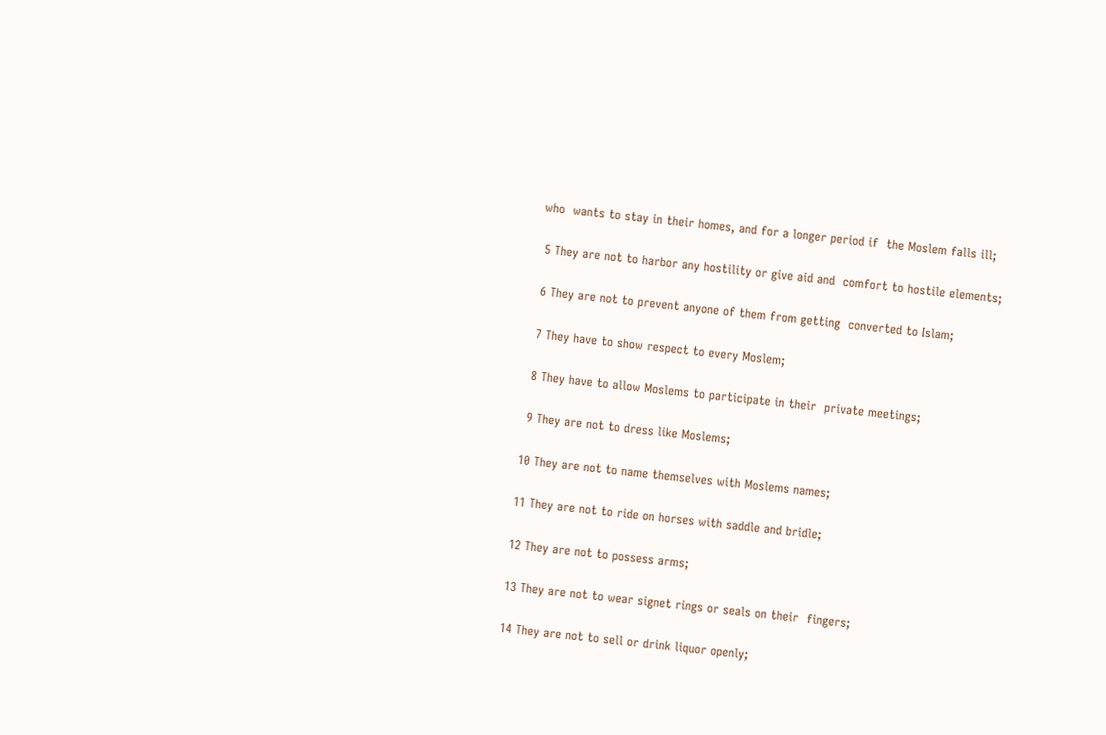who  wants to stay in their homes, and for a longer period if  the Moslem falls ill;

 5 They are not to harbor any hostility or give aid and  comfort to hostile elements;

 6 They are not to prevent anyone of them from getting  converted to Islam;

 7 They have to show respect to every Moslem;

 8 They have to allow Moslems to participate in their  private meetings;

 9 They are not to dress like Moslems;

10 They are not to name themselves with Moslems names;

11 They are not to ride on horses with saddle and bridle;

12 They are not to possess arms;

13 They are not to wear signet rings or seals on their  fingers;

14 They are not to sell or drink liquor openly;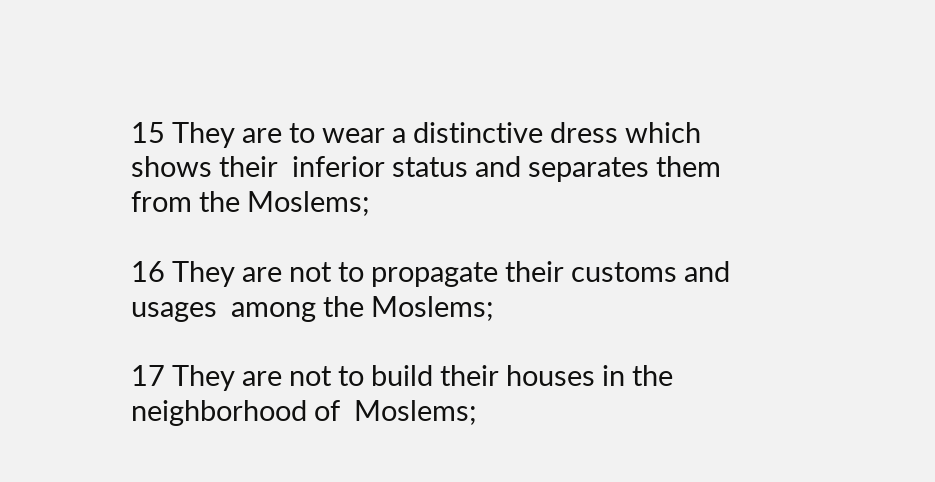15 They are to wear a distinctive dress which shows their  inferior status and separates them from the Moslems;

16 They are not to propagate their customs and usages  among the Moslems;

17 They are not to build their houses in the neighborhood of  Moslems;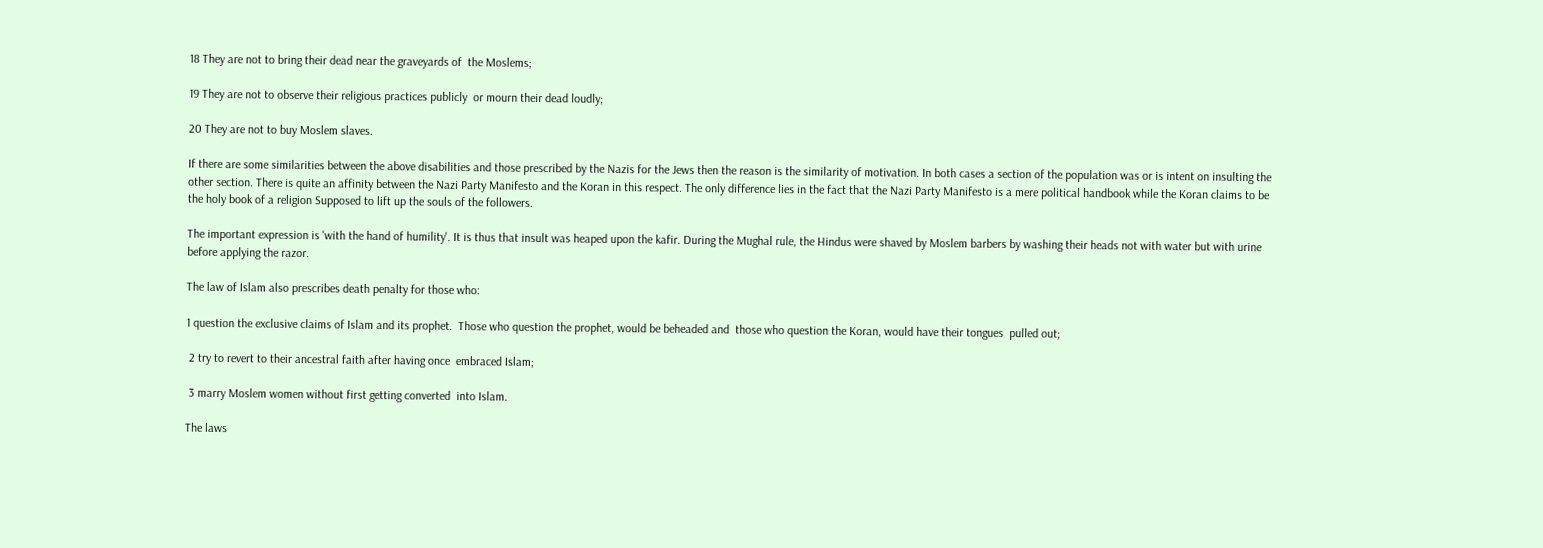18 They are not to bring their dead near the graveyards of  the Moslems;

19 They are not to observe their religious practices publicly  or mourn their dead loudly;

20 They are not to buy Moslem slaves.

If there are some similarities between the above disabilities and those prescribed by the Nazis for the Jews then the reason is the similarity of motivation. In both cases a section of the population was or is intent on insulting the other section. There is quite an affinity between the Nazi Party Manifesto and the Koran in this respect. The only difference lies in the fact that the Nazi Party Manifesto is a mere political handbook while the Koran claims to be the holy book of a religion Supposed to lift up the souls of the followers.

The important expression is 'with the hand of humility'. It is thus that insult was heaped upon the kafir. During the Mughal rule, the Hindus were shaved by Moslem barbers by washing their heads not with water but with urine before applying the razor.

The law of Islam also prescribes death penalty for those who:

1 question the exclusive claims of Islam and its prophet.  Those who question the prophet, would be beheaded and  those who question the Koran, would have their tongues  pulled out;

 2 try to revert to their ancestral faith after having once  embraced Islam;

 3 marry Moslem women without first getting converted  into Islam.

The laws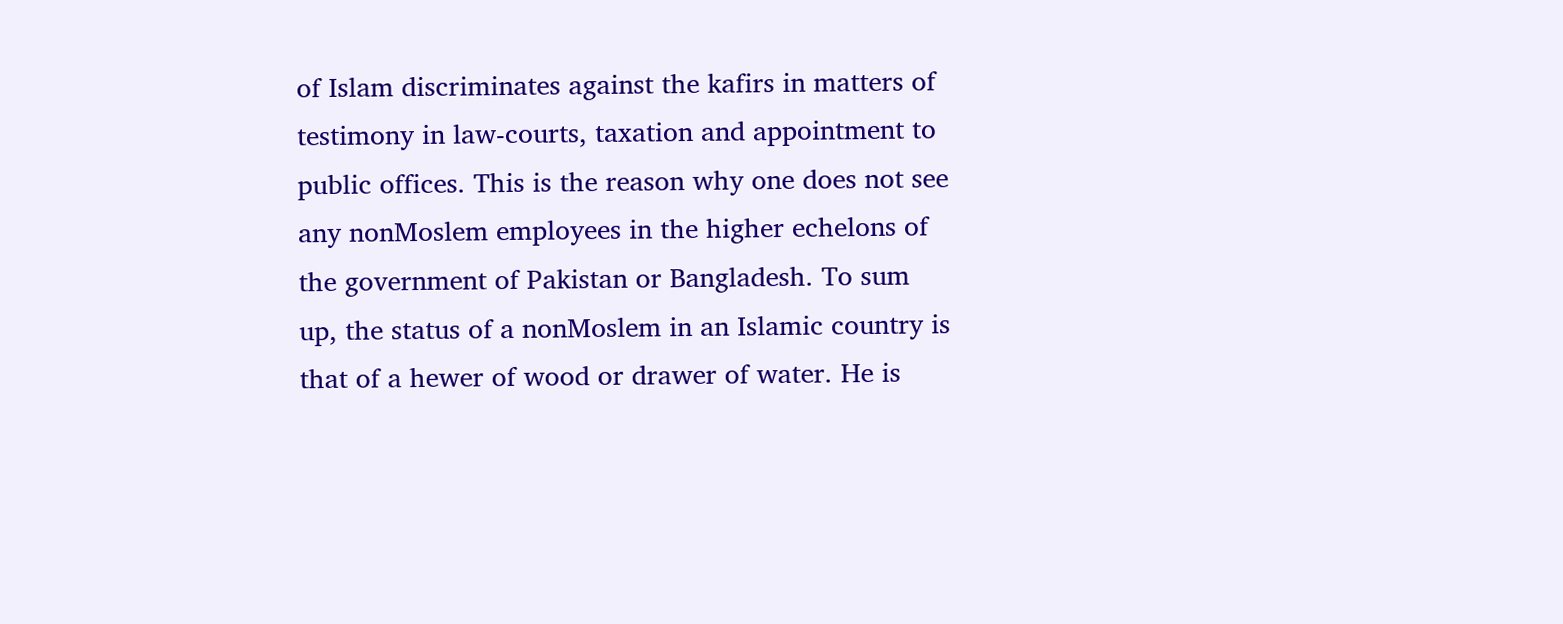of Islam discriminates against the kafirs in matters of testimony in law-courts, taxation and appointment to public offices. This is the reason why one does not see any nonMoslem employees in the higher echelons of the government of Pakistan or Bangladesh. To sum up, the status of a nonMoslem in an Islamic country is that of a hewer of wood or drawer of water. He is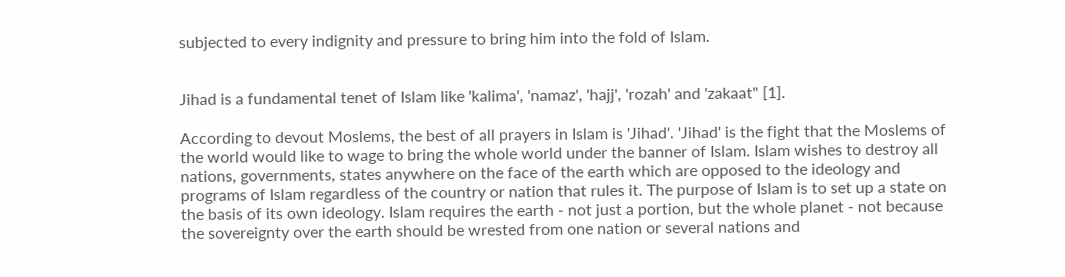subjected to every indignity and pressure to bring him into the fold of Islam.


Jihad is a fundamental tenet of Islam like 'kalima', 'namaz', 'hajj', 'rozah' and 'zakaat" [1].

According to devout Moslems, the best of all prayers in Islam is 'Jihad'. 'Jihad' is the fight that the Moslems of the world would like to wage to bring the whole world under the banner of Islam. Islam wishes to destroy all nations, governments, states anywhere on the face of the earth which are opposed to the ideology and programs of Islam regardless of the country or nation that rules it. The purpose of Islam is to set up a state on the basis of its own ideology. Islam requires the earth - not just a portion, but the whole planet - not because the sovereignty over the earth should be wrested from one nation or several nations and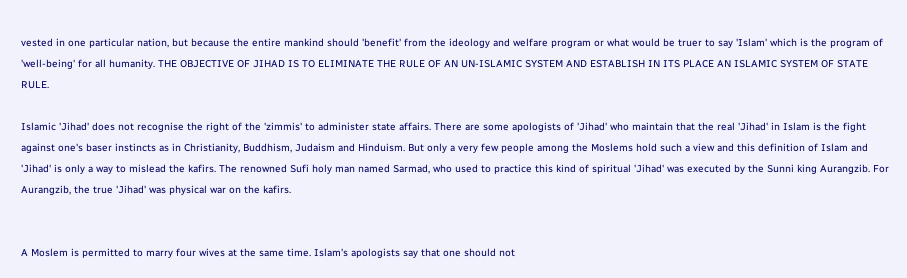vested in one particular nation, but because the entire mankind should 'benefit' from the ideology and welfare program or what would be truer to say 'Islam' which is the program of 'well-being' for all humanity. THE OBJECTIVE OF JIHAD IS TO ELIMINATE THE RULE OF AN UN-ISLAMIC SYSTEM AND ESTABLISH IN ITS PLACE AN ISLAMIC SYSTEM OF STATE RULE.

Islamic 'Jihad' does not recognise the right of the 'zimmis' to administer state affairs. There are some apologists of 'Jihad' who maintain that the real 'Jihad' in Islam is the fight against one's baser instincts as in Christianity, Buddhism, Judaism and Hinduism. But only a very few people among the Moslems hold such a view and this definition of Islam and 'Jihad' is only a way to mislead the kafirs. The renowned Sufi holy man named Sarmad, who used to practice this kind of spiritual 'Jihad' was executed by the Sunni king Aurangzib. For Aurangzib, the true 'Jihad' was physical war on the kafirs.


A Moslem is permitted to marry four wives at the same time. Islam's apologists say that one should not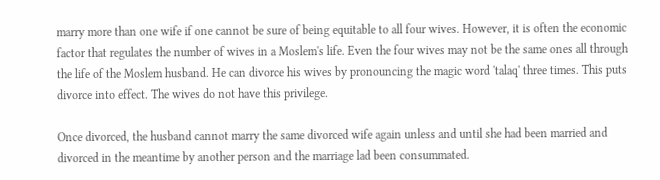marry more than one wife if one cannot be sure of being equitable to all four wives. However, it is often the economic factor that regulates the number of wives in a Moslem's life. Even the four wives may not be the same ones all through the life of the Moslem husband. He can divorce his wives by pronouncing the magic word 'talaq' three times. This puts divorce into effect. The wives do not have this privilege.

Once divorced, the husband cannot marry the same divorced wife again unless and until she had been married and divorced in the meantime by another person and the marriage lad been consummated.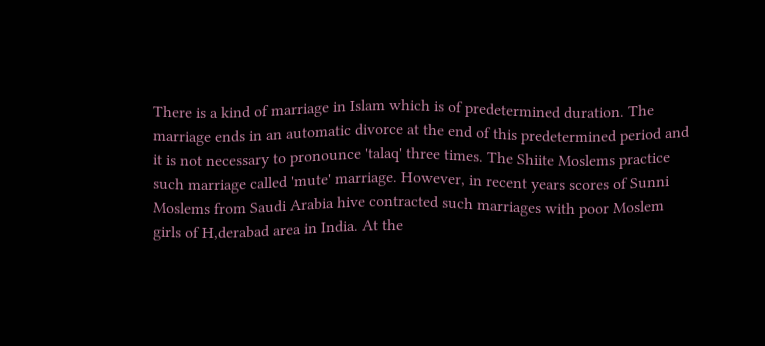There is a kind of marriage in Islam which is of predetermined duration. The marriage ends in an automatic divorce at the end of this predetermined period and it is not necessary to pronounce 'talaq' three times. The Shiite Moslems practice such marriage called 'mute' marriage. However, in recent years scores of Sunni Moslems from Saudi Arabia hive contracted such marriages with poor Moslem girls of H,derabad area in India. At the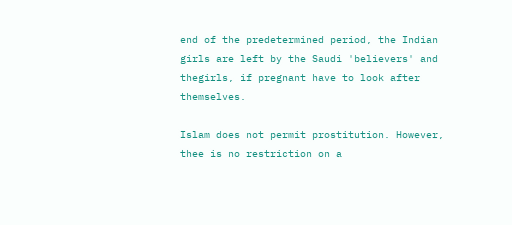end of the predetermined period, the Indian girls are left by the Saudi 'believers' and thegirls, if pregnant have to look after themselves.

Islam does not permit prostitution. However, thee is no restriction on a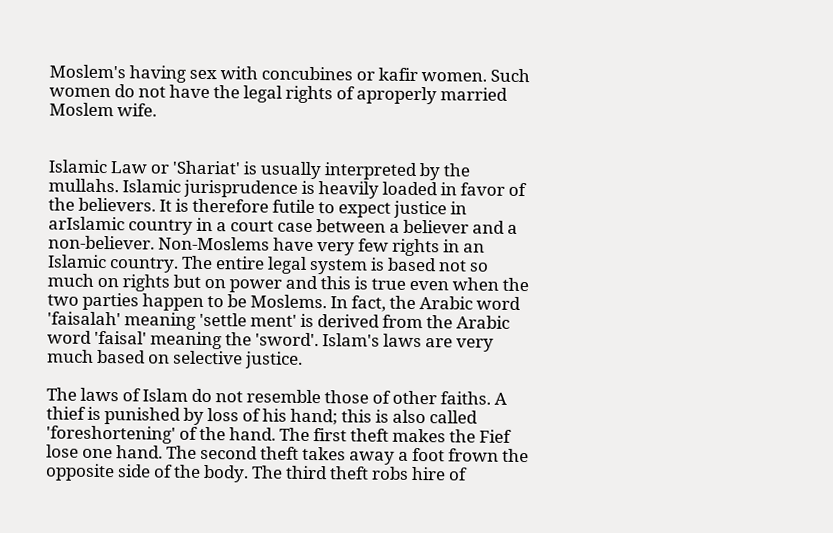Moslem's having sex with concubines or kafir women. Such women do not have the legal rights of aproperly married Moslem wife.


Islamic Law or 'Shariat' is usually interpreted by the mullahs. Islamic jurisprudence is heavily loaded in favor of the believers. It is therefore futile to expect justice in arIslamic country in a court case between a believer and a non-believer. Non-Moslems have very few rights in an Islamic country. The entire legal system is based not so much on rights but on power and this is true even when the two parties happen to be Moslems. In fact, the Arabic word 'faisalah' meaning 'settle ment' is derived from the Arabic word 'faisal' meaning the 'sword'. Islam's laws are very much based on selective justice.

The laws of Islam do not resemble those of other faiths. A thief is punished by loss of his hand; this is also called 'foreshortening' of the hand. The first theft makes the Fief lose one hand. The second theft takes away a foot frown the opposite side of the body. The third theft robs hire of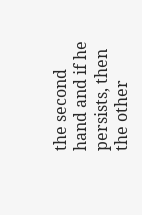the second hand and if he persists, then the other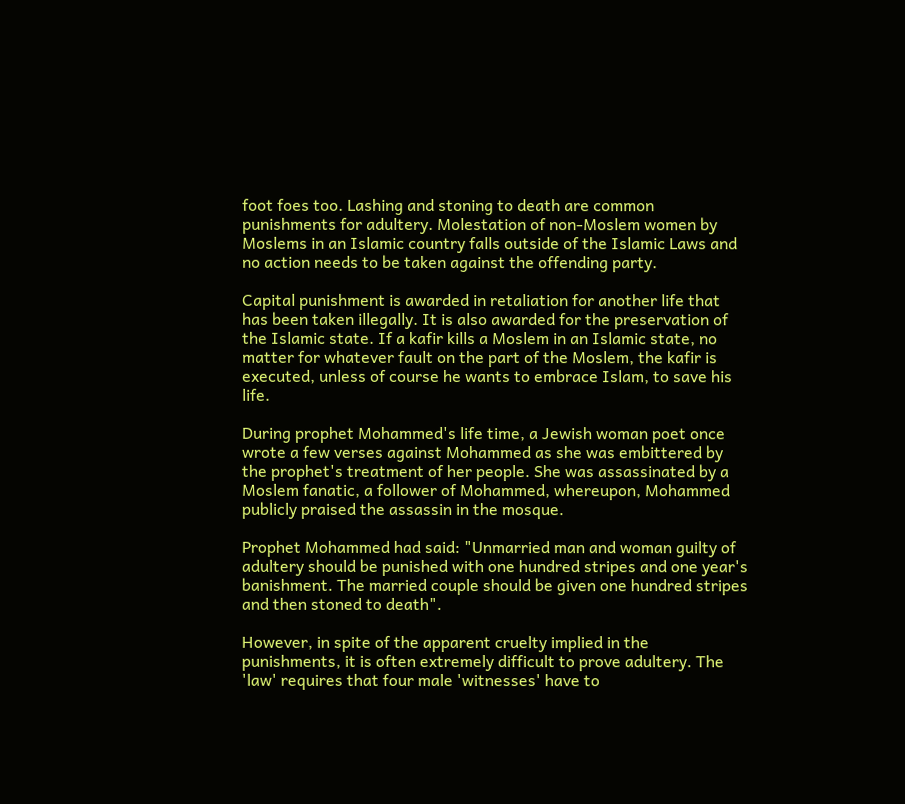foot foes too. Lashing and stoning to death are common punishments for adultery. Molestation of non-Moslem women by Moslems in an Islamic country falls outside of the Islamic Laws and no action needs to be taken against the offending party.

Capital punishment is awarded in retaliation for another life that has been taken illegally. It is also awarded for the preservation of the Islamic state. If a kafir kills a Moslem in an Islamic state, no matter for whatever fault on the part of the Moslem, the kafir is executed, unless of course he wants to embrace Islam, to save his life.

During prophet Mohammed's life time, a Jewish woman poet once wrote a few verses against Mohammed as she was embittered by the prophet's treatment of her people. She was assassinated by a Moslem fanatic, a follower of Mohammed, whereupon, Mohammed publicly praised the assassin in the mosque.

Prophet Mohammed had said: "Unmarried man and woman guilty of adultery should be punished with one hundred stripes and one year's banishment. The married couple should be given one hundred stripes and then stoned to death".

However, in spite of the apparent cruelty implied in the punishments, it is often extremely difficult to prove adultery. The 'law' requires that four male 'witnesses' have to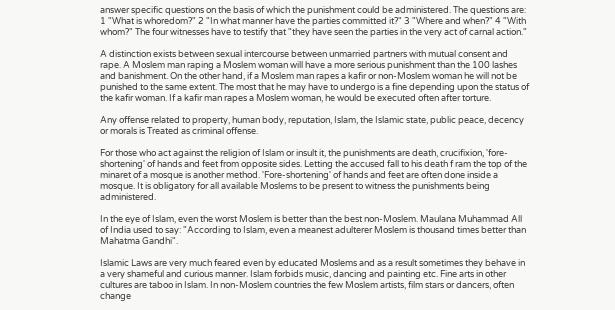answer specific questions on the basis of which the punishment could be administered. The questions are: 1 "What is whoredom?" 2 "In what manner have the parties committed it?" 3 "Where and when?" 4 "With whom?" The four witnesses have to testify that "they have seen the parties in the very act of carnal action."

A distinction exists between sexual intercourse between unmarried partners with mutual consent and rape. A Moslem man raping a Moslem woman will have a more serious punishment than the 100 lashes and banishment. On the other hand, if a Moslem man rapes a kafir or non-Moslem woman he will not be punished to the same extent. The most that he may have to undergo is a fine depending upon the status of the kafir woman. If a kafir man rapes a Moslem woman, he would be executed often after torture.

Any offense related to property, human body, reputation, Islam, the Islamic state, public peace, decency or morals is Treated as criminal offense.

For those who act against the religion of Islam or insult it, the punishments are death, crucifixion, 'fore-shortening' of hands and feet from opposite sides. Letting the accused fall to his death f ram the top of the minaret of a mosque is another method. 'Fore-shortening' of hands and feet are often done inside a mosque. It is obligatory for all available Moslems to be present to witness the punishments being administered.

In the eye of Islam, even the worst Moslem is better than the best non-Moslem. Maulana Muhammad All of India used to say: "According to Islam, even a meanest adulterer Moslem is thousand times better than Mahatma Gandhi".

Islamic Laws are very much feared even by educated Moslems and as a result sometimes they behave in a very shameful and curious manner. Islam forbids music, dancing and painting etc. Fine arts in other cultures are taboo in Islam. In non-Moslem countries the few Moslem artists, film stars or dancers, often change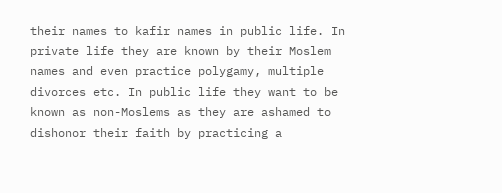their names to kafir names in public life. In private life they are known by their Moslem names and even practice polygamy, multiple divorces etc. In public life they want to be known as non-Moslems as they are ashamed to dishonor their faith by practicing a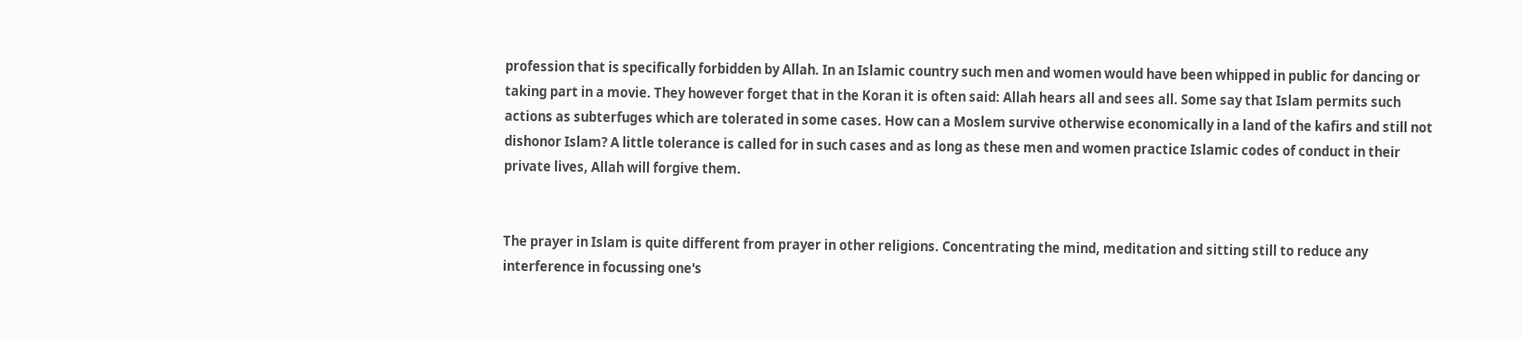profession that is specifically forbidden by Allah. In an Islamic country such men and women would have been whipped in public for dancing or taking part in a movie. They however forget that in the Koran it is often said: Allah hears all and sees all. Some say that Islam permits such actions as subterfuges which are tolerated in some cases. How can a Moslem survive otherwise economically in a land of the kafirs and still not dishonor Islam? A little tolerance is called for in such cases and as long as these men and women practice Islamic codes of conduct in their private lives, Allah will forgive them.


The prayer in Islam is quite different from prayer in other religions. Concentrating the mind, meditation and sitting still to reduce any interference in focussing one's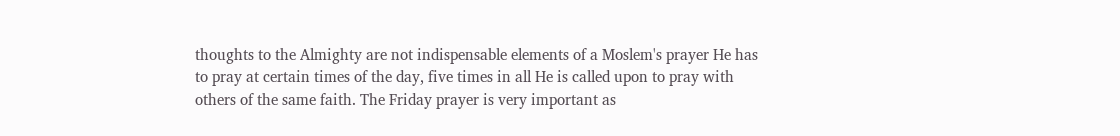thoughts to the Almighty are not indispensable elements of a Moslem's prayer He has to pray at certain times of the day, five times in all He is called upon to pray with others of the same faith. The Friday prayer is very important as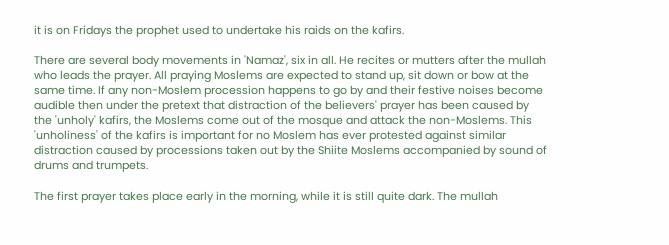it is on Fridays the prophet used to undertake his raids on the kafirs.

There are several body movements in 'Namaz', six in all. He recites or mutters after the mullah who leads the prayer. All praying Moslems are expected to stand up, sit down or bow at the same time. If any non-Moslem procession happens to go by and their festive noises become audible then under the pretext that distraction of the believers' prayer has been caused by the 'unholy' kafirs, the Moslems come out of the mosque and attack the non-Moslems. This 'unholiness' of the kafirs is important for no Moslem has ever protested against similar distraction caused by processions taken out by the Shiite Moslems accompanied by sound of drums and trumpets.

The first prayer takes place early in the morning, while it is still quite dark. The mullah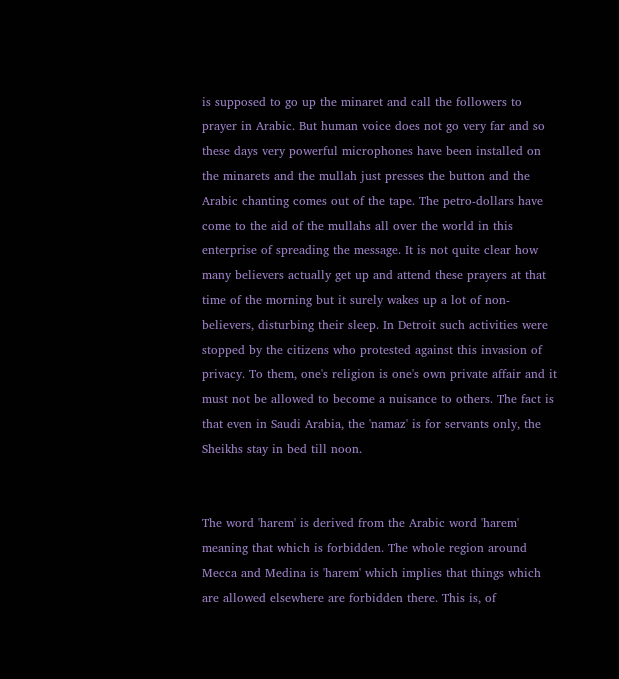is supposed to go up the minaret and call the followers to prayer in Arabic. But human voice does not go very far and so these days very powerful microphones have been installed on the minarets and the mullah just presses the button and the Arabic chanting comes out of the tape. The petro-dollars have come to the aid of the mullahs all over the world in this enterprise of spreading the message. It is not quite clear how many believers actually get up and attend these prayers at that time of the morning but it surely wakes up a lot of non-believers, disturbing their sleep. In Detroit such activities were stopped by the citizens who protested against this invasion of privacy. To them, one's religion is one's own private affair and it must not be allowed to become a nuisance to others. The fact is that even in Saudi Arabia, the 'namaz' is for servants only, the Sheikhs stay in bed till noon.


The word 'harem' is derived from the Arabic word 'harem' meaning that which is forbidden. The whole region around Mecca and Medina is 'harem' which implies that things which are allowed elsewhere are forbidden there. This is, of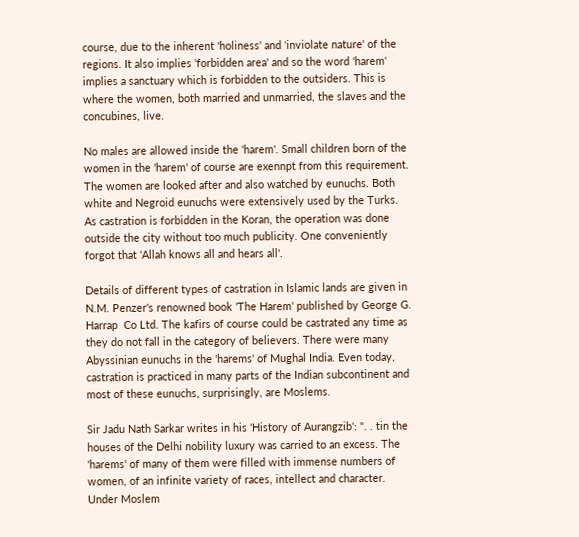course, due to the inherent 'holiness' and 'inviolate nature' of the regions. It also implies 'forbidden area' and so the word 'harem' implies a sanctuary which is forbidden to the outsiders. This is where the women, both married and unmarried, the slaves and the concubines, live.

No males are allowed inside the 'harem'. Small children born of the women in the 'harem' of course are exennpt from this requirement. The women are looked after and also watched by eunuchs. Both white and Negroid eunuchs were extensively used by the Turks. As castration is forbidden in the Koran, the operation was done outside the city without too much publicity. One conveniently forgot that 'Allah knows all and hears all'.

Details of different types of castration in Islamic lands are given in N.M. Penzer's renowned book 'The Harem' published by George G. Harrap  Co Ltd. The kafirs of course could be castrated any time as they do not fall in the category of believers. There were many Abyssinian eunuchs in the 'harems' of Mughal India. Even today, castration is practiced in many parts of the Indian subcontinent and most of these eunuchs, surprisingly, are Moslems.

Sir Jadu Nath Sarkar writes in his 'History of Aurangzib': ". . tin the houses of the Delhi nobility luxury was carried to an excess. The 'harems' of many of them were filled with immense numbers of women, of an infinite variety of races, intellect and character. Under Moslem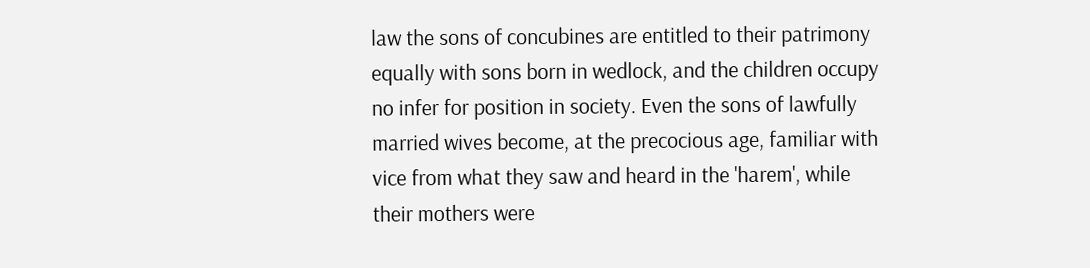law the sons of concubines are entitled to their patrimony equally with sons born in wedlock, and the children occupy no infer for position in society. Even the sons of lawfully married wives become, at the precocious age, familiar with vice from what they saw and heard in the 'harem', while their mothers were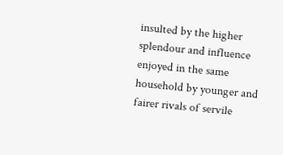insulted by the higher splendour and influence enjoyed in the same household by younger and fairer rivals of servile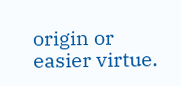origin or easier virtue.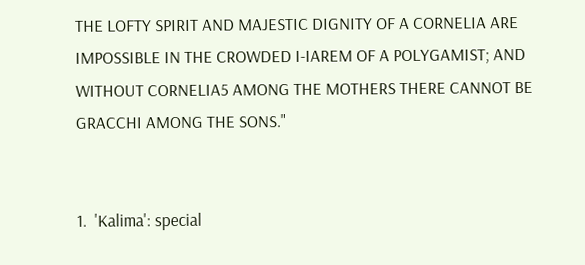THE LOFTY SPIRIT AND MAJESTIC DIGNITY OF A CORNELIA ARE IMPOSSIBLE IN THE CROWDED I-IAREM OF A POLYGAMIST; AND WITHOUT CORNELIA5 AMONG THE MOTHERS THERE CANNOT BE GRACCHI AMONG THE SONS."


1.  'Kalima': special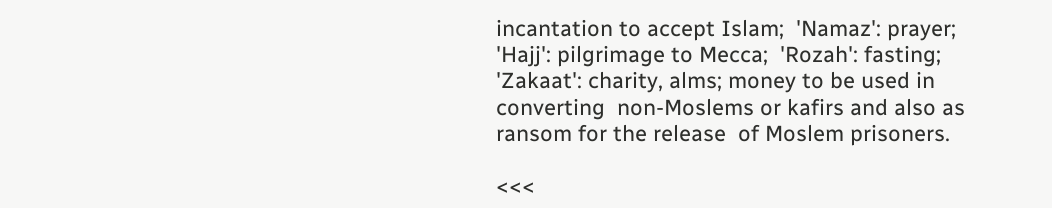incantation to accept Islam;  'Namaz': prayer;  'Hajj': pilgrimage to Mecca;  'Rozah': fasting;  'Zakaat': charity, alms; money to be used in converting  non-Moslems or kafirs and also as ransom for the release  of Moslem prisoners.

<<<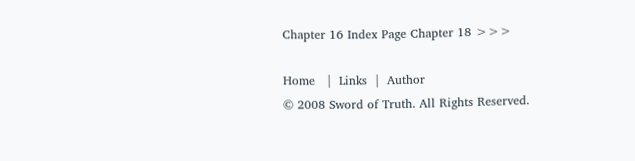Chapter 16 Index Page Chapter 18 >>>

Home   |  Links  |  Author
© 2008 Sword of Truth. All Rights Reserved.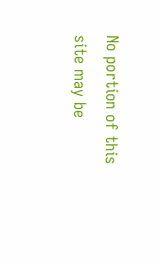No portion of this site may be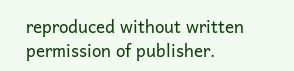reproduced without written permission of publisher.